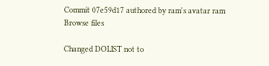Commit 07e59d17 authored by ram's avatar ram
Browse files

Changed DOLIST not to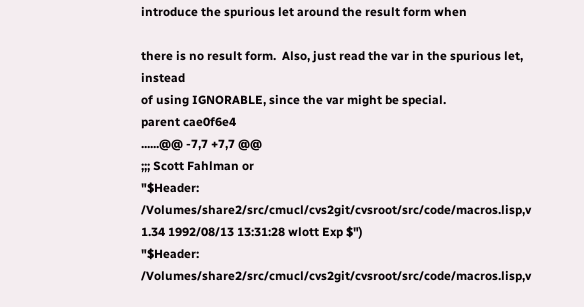introduce the spurious let around the result form when

there is no result form.  Also, just read the var in the spurious let, instead
of using IGNORABLE, since the var might be special.
parent cae0f6e4
......@@ -7,7 +7,7 @@
;;; Scott Fahlman or
"$Header: /Volumes/share2/src/cmucl/cvs2git/cvsroot/src/code/macros.lisp,v 1.34 1992/08/13 13:31:28 wlott Exp $")
"$Header: /Volumes/share2/src/cmucl/cvs2git/cvsroot/src/code/macros.lisp,v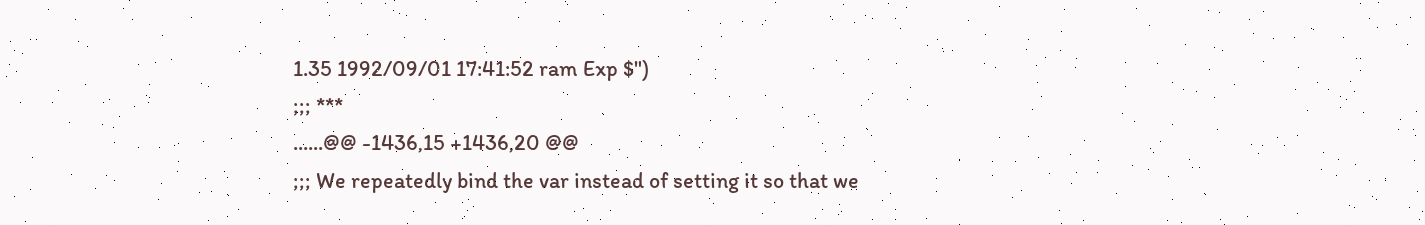1.35 1992/09/01 17:41:52 ram Exp $")
;;; ***
......@@ -1436,15 +1436,20 @@
;;; We repeatedly bind the var instead of setting it so that we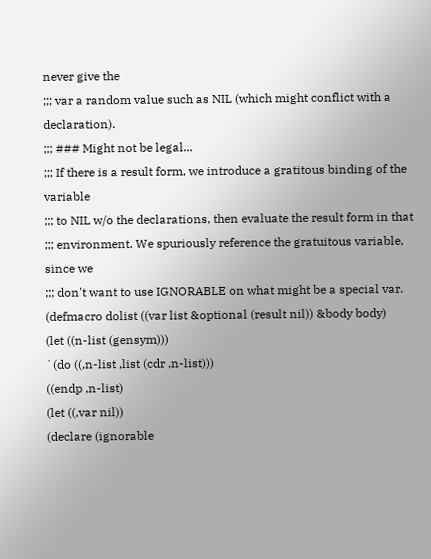never give the
;;; var a random value such as NIL (which might conflict with a declaration).
;;; ### Might not be legal...
;;; If there is a result form, we introduce a gratitous binding of the variable
;;; to NIL w/o the declarations, then evaluate the result form in that
;;; environment. We spuriously reference the gratuitous variable, since we
;;; don't want to use IGNORABLE on what might be a special var.
(defmacro dolist ((var list &optional (result nil)) &body body)
(let ((n-list (gensym)))
`(do ((,n-list ,list (cdr ,n-list)))
((endp ,n-list)
(let ((,var nil))
(declare (ignorable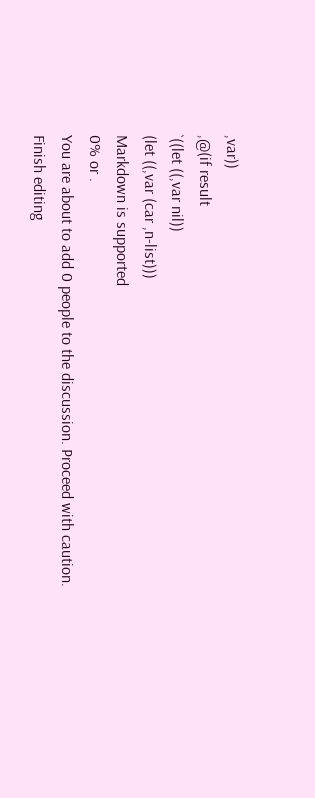,var))
,@(if result
`((let ((,var nil))
(let ((,var (car ,n-list)))
Markdown is supported
0% or .
You are about to add 0 people to the discussion. Proceed with caution.
Finish editing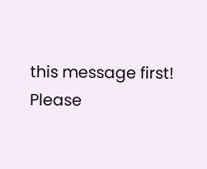this message first!
Please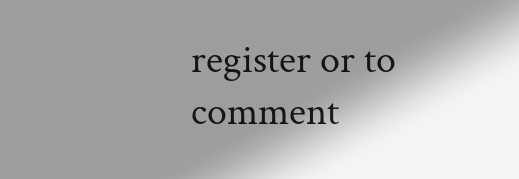register or to comment